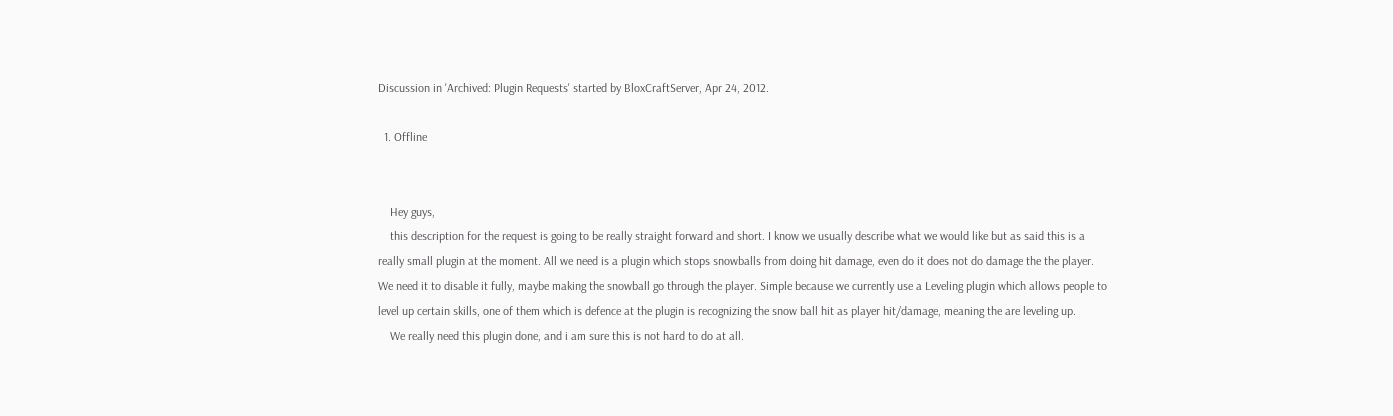Discussion in 'Archived: Plugin Requests' started by BloxCraftServer, Apr 24, 2012.

  1. Offline


    Hey guys,
    this description for the request is going to be really straight forward and short. I know we usually describe what we would like but as said this is a really small plugin at the moment. All we need is a plugin which stops snowballs from doing hit damage, even do it does not do damage the the player. We need it to disable it fully, maybe making the snowball go through the player. Simple because we currently use a Leveling plugin which allows people to level up certain skills, one of them which is defence at the plugin is recognizing the snow ball hit as player hit/damage, meaning the are leveling up.
    We really need this plugin done, and i am sure this is not hard to do at all.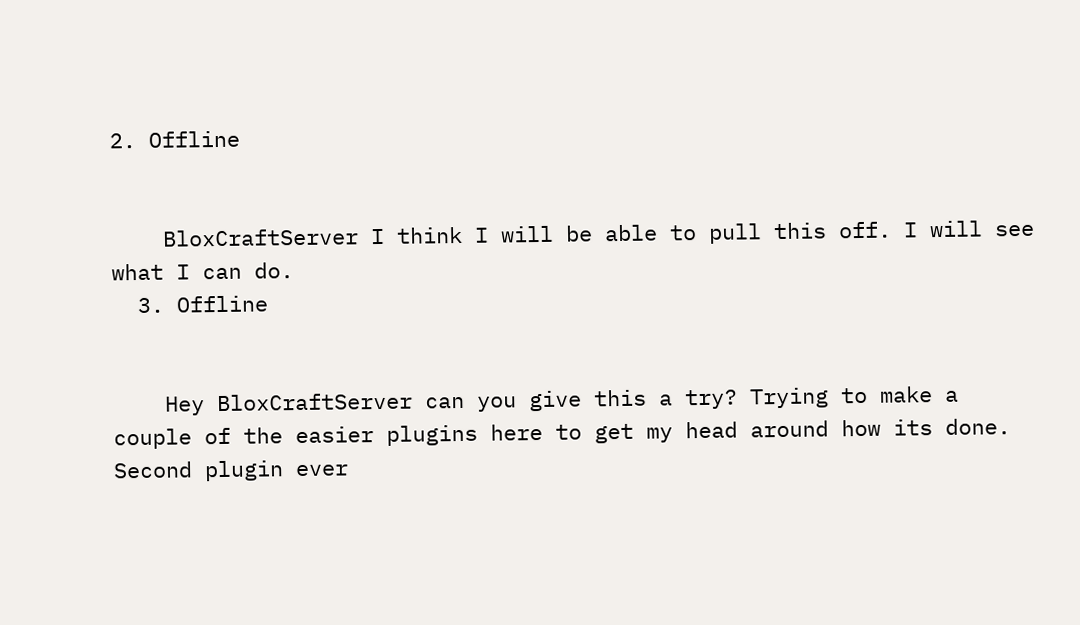2. Offline


    BloxCraftServer I think I will be able to pull this off. I will see what I can do.
  3. Offline


    Hey BloxCraftServer can you give this a try? Trying to make a couple of the easier plugins here to get my head around how its done. Second plugin ever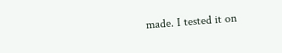made. I tested it on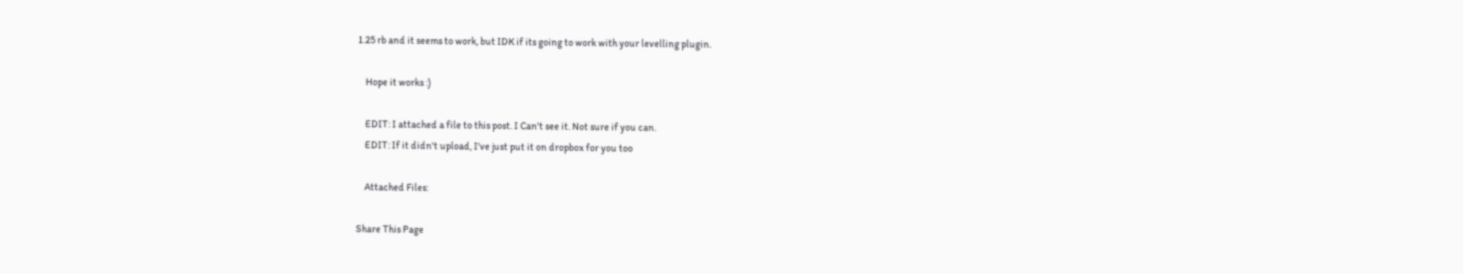1.25 rb and it seems to work, but IDK if its going to work with your levelling plugin.

    Hope it works :)

    EDIT: I attached a file to this post. I Can't see it. Not sure if you can.
    EDIT: If it didn't upload, I've just put it on dropbox for you too

    Attached Files:

Share This Page